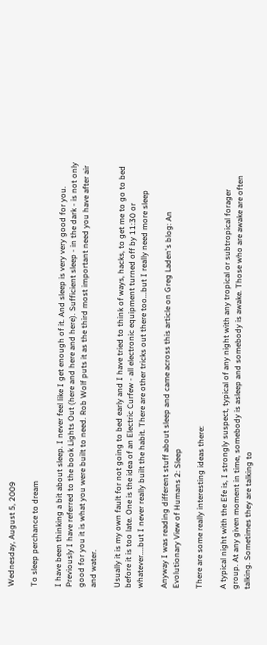Wednesday, August 5, 2009

To sleep perchance to dream

I have been thinking a bit about sleep. I never feel like I get enough of it. And sleep is very very good for you. Previously I have referred to the book Lights Out (here and here and here). Sufficient sleep - in the dark - is not only good for you it is what you were built to need. Rob Wolf puts it as the third most important need you have after air and water.

Usually it is my own fault for not going to bed early and I have tried to think of ways, hacks, to get me to go to bed before it is too late. One is the idea of an Electric Curfew - all electronic equipment turned off by 11:30 or whatever....but I never really built the habit. There are other tricks out there too...but I really need more sleep

Anyway I was reading different stuff about sleep and came across this article on Greg Laden's blog: An Evolutionary View of Humans 2: Sleep

There are some really interesting ideas there:

A typical night with the Efe is, I strongly suspect, typical of any night with any tropical or subtropical forager group. At any given moment in time, somebody is asleep and somebody is awake. Those who are awake are often talking. Sometimes they are talking to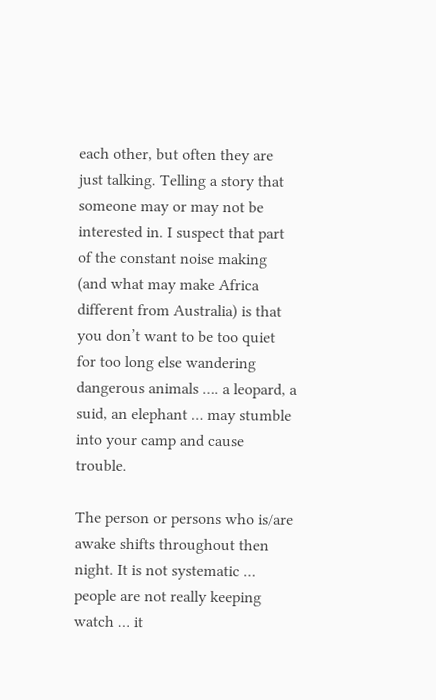each other, but often they are just talking. Telling a story that someone may or may not be interested in. I suspect that part of the constant noise making (and what may make Africa different from Australia) is that you don’t want to be too quiet for too long else wandering dangerous animals …. a leopard, a suid, an elephant … may stumble into your camp and cause trouble.

The person or persons who is/are awake shifts throughout then night. It is not systematic … people are not really keeping watch … it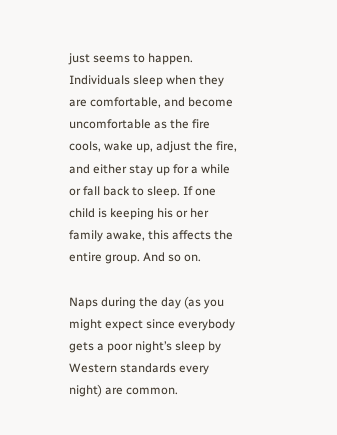just seems to happen. Individuals sleep when they are comfortable, and become uncomfortable as the fire cools, wake up, adjust the fire, and either stay up for a while or fall back to sleep. If one child is keeping his or her family awake, this affects the entire group. And so on.

Naps during the day (as you might expect since everybody gets a poor night’s sleep by Western standards every night) are common.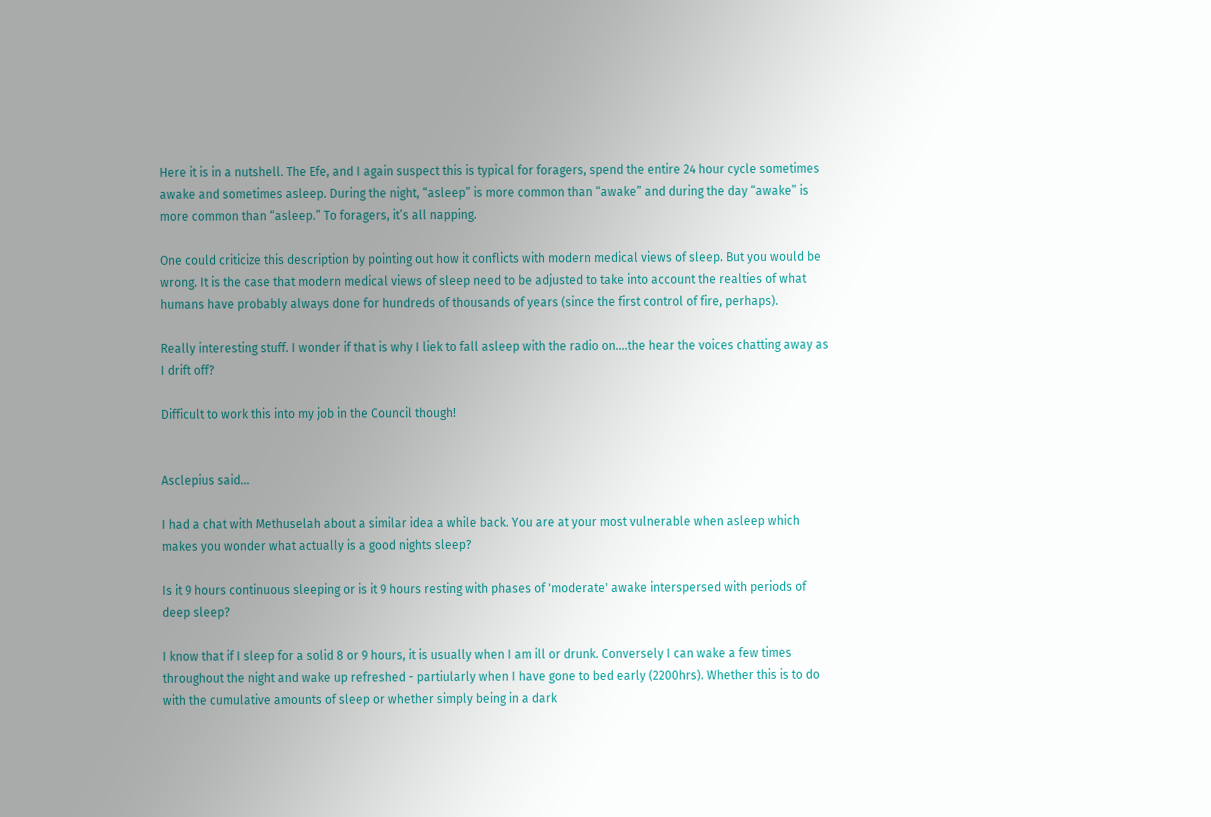Here it is in a nutshell. The Efe, and I again suspect this is typical for foragers, spend the entire 24 hour cycle sometimes awake and sometimes asleep. During the night, “asleep” is more common than “awake” and during the day “awake” is more common than “asleep.” To foragers, it’s all napping.

One could criticize this description by pointing out how it conflicts with modern medical views of sleep. But you would be wrong. It is the case that modern medical views of sleep need to be adjusted to take into account the realties of what humans have probably always done for hundreds of thousands of years (since the first control of fire, perhaps).

Really interesting stuff. I wonder if that is why I liek to fall asleep with the radio on....the hear the voices chatting away as I drift off?

Difficult to work this into my job in the Council though!


Asclepius said...

I had a chat with Methuselah about a similar idea a while back. You are at your most vulnerable when asleep which makes you wonder what actually is a good nights sleep?

Is it 9 hours continuous sleeping or is it 9 hours resting with phases of 'moderate' awake interspersed with periods of deep sleep?

I know that if I sleep for a solid 8 or 9 hours, it is usually when I am ill or drunk. Conversely I can wake a few times throughout the night and wake up refreshed - partiularly when I have gone to bed early (2200hrs). Whether this is to do with the cumulative amounts of sleep or whether simply being in a dark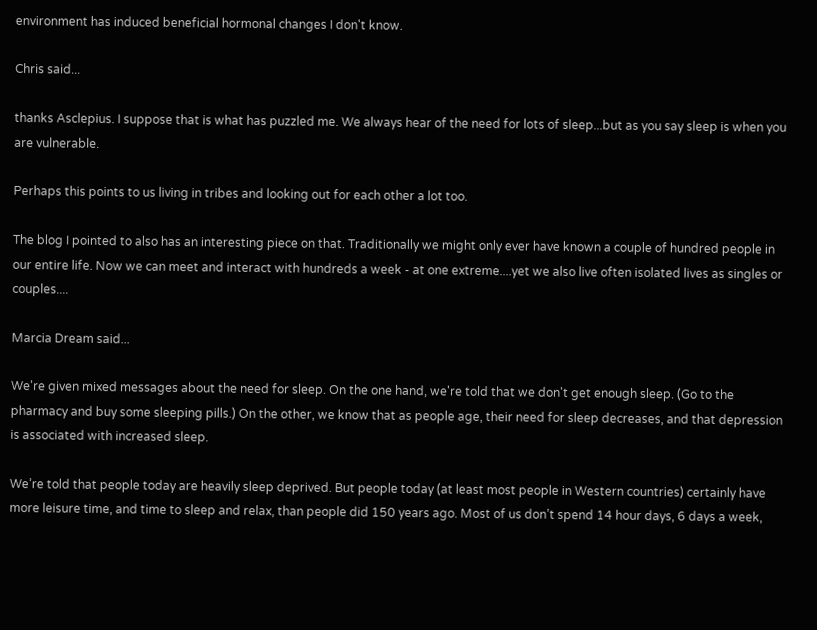environment has induced beneficial hormonal changes I don't know.

Chris said...

thanks Asclepius. I suppose that is what has puzzled me. We always hear of the need for lots of sleep...but as you say sleep is when you are vulnerable.

Perhaps this points to us living in tribes and looking out for each other a lot too.

The blog I pointed to also has an interesting piece on that. Traditionally we might only ever have known a couple of hundred people in our entire life. Now we can meet and interact with hundreds a week - at one extreme....yet we also live often isolated lives as singles or couples....

Marcia Dream said...

We're given mixed messages about the need for sleep. On the one hand, we're told that we don't get enough sleep. (Go to the pharmacy and buy some sleeping pills.) On the other, we know that as people age, their need for sleep decreases, and that depression is associated with increased sleep.

We’re told that people today are heavily sleep deprived. But people today (at least most people in Western countries) certainly have more leisure time, and time to sleep and relax, than people did 150 years ago. Most of us don’t spend 14 hour days, 6 days a week,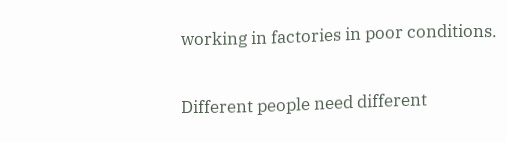working in factories in poor conditions.

Different people need different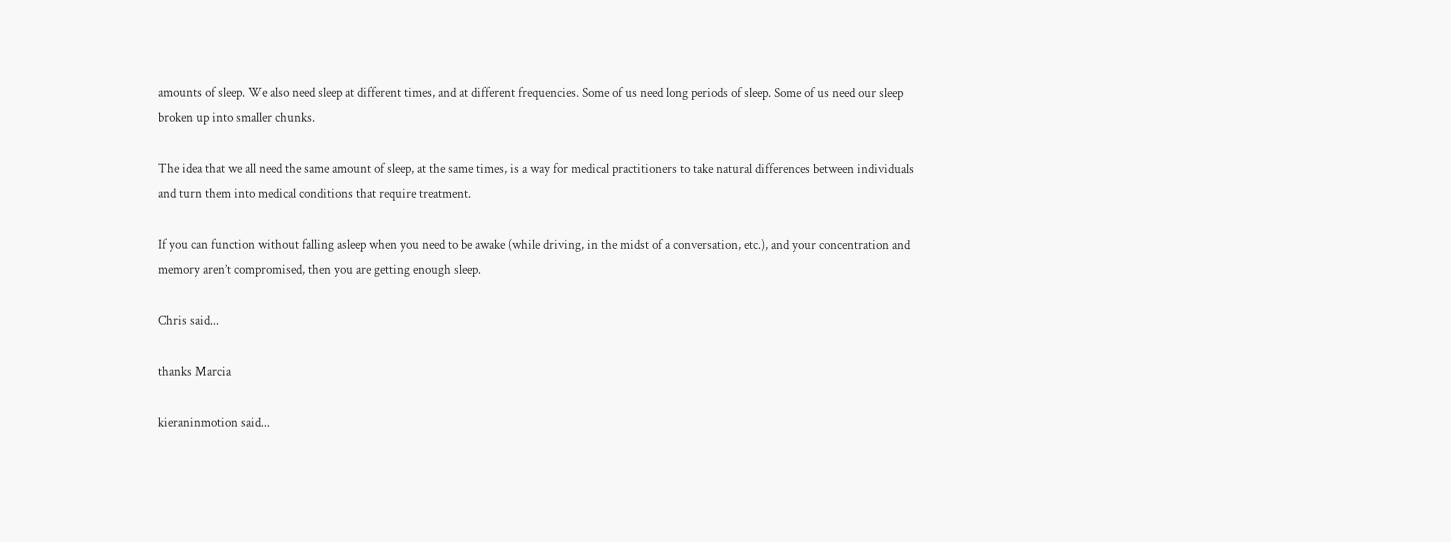amounts of sleep. We also need sleep at different times, and at different frequencies. Some of us need long periods of sleep. Some of us need our sleep broken up into smaller chunks.

The idea that we all need the same amount of sleep, at the same times, is a way for medical practitioners to take natural differences between individuals and turn them into medical conditions that require treatment.

If you can function without falling asleep when you need to be awake (while driving, in the midst of a conversation, etc.), and your concentration and memory aren’t compromised, then you are getting enough sleep.

Chris said...

thanks Marcia

kieraninmotion said...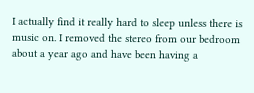I actually find it really hard to sleep unless there is music on. I removed the stereo from our bedroom about a year ago and have been having a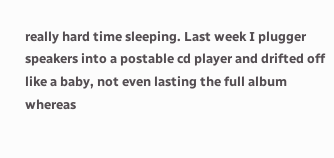really hard time sleeping. Last week I plugger speakers into a postable cd player and drifted off like a baby, not even lasting the full album whereas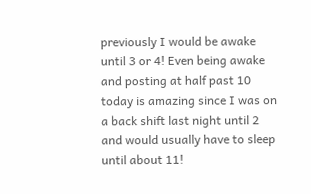previously I would be awake until 3 or 4! Even being awake and posting at half past 10 today is amazing since I was on a back shift last night until 2 and would usually have to sleep until about 11!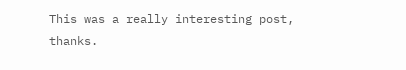This was a really interesting post, thanks.